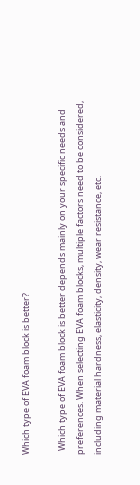Which type of EVA foam block is better?

  Which type of EVA foam block is better depends mainly on your specific needs and preferences. When selecting EVA foam blocks, multiple factors need to be considered, including material hardness, elasticity, density, wear resistance, etc.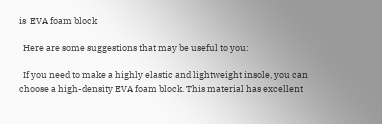is  EVA foam block

  Here are some suggestions that may be useful to you:

  If you need to make a highly elastic and lightweight insole, you can choose a high-density EVA foam block. This material has excellent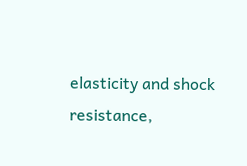elasticity and shock resistance,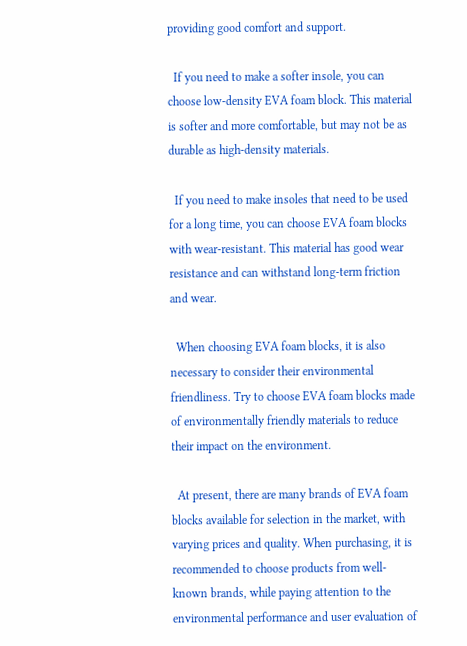providing good comfort and support.

  If you need to make a softer insole, you can choose low-density EVA foam block. This material is softer and more comfortable, but may not be as durable as high-density materials.

  If you need to make insoles that need to be used for a long time, you can choose EVA foam blocks with wear-resistant. This material has good wear resistance and can withstand long-term friction and wear.

  When choosing EVA foam blocks, it is also necessary to consider their environmental friendliness. Try to choose EVA foam blocks made of environmentally friendly materials to reduce their impact on the environment.

  At present, there are many brands of EVA foam blocks available for selection in the market, with varying prices and quality. When purchasing, it is recommended to choose products from well-known brands, while paying attention to the environmental performance and user evaluation of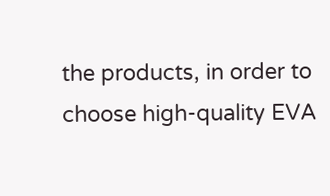the products, in order to choose high-quality EVA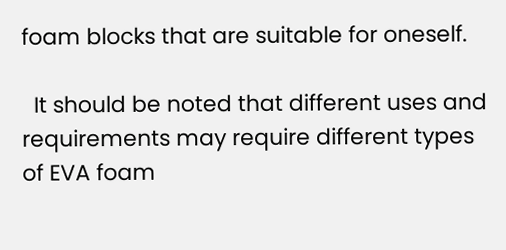foam blocks that are suitable for oneself.

  It should be noted that different uses and requirements may require different types of EVA foam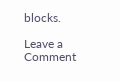blocks.

Leave a Comment